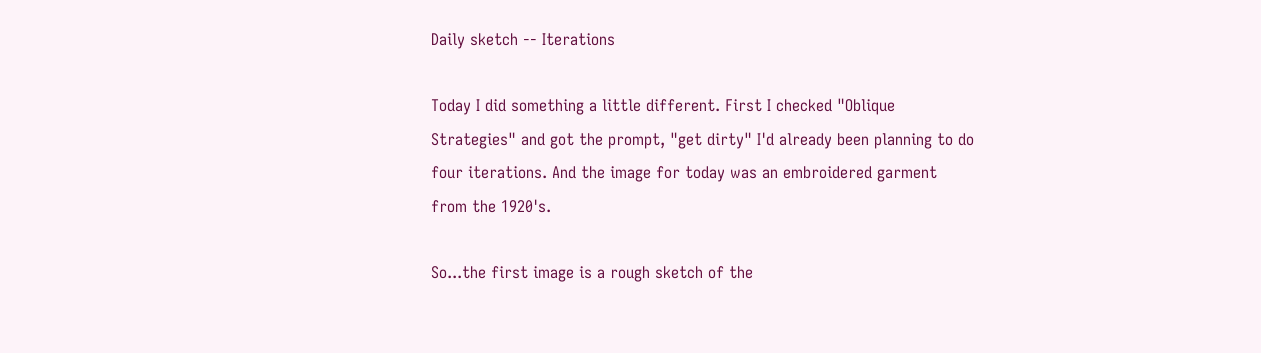Daily sketch -- Iterations

Today I did something a little different. First I checked "Oblique Strategies" and got the prompt, "get dirty" I'd already been planning to do four iterations. And the image for today was an embroidered garment from the 1920's.

So...the first image is a rough sketch of the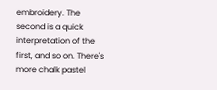embroidery. The second is a quick interpretation of the first, and so on. There's more chalk pastel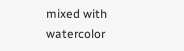mixed with watercolor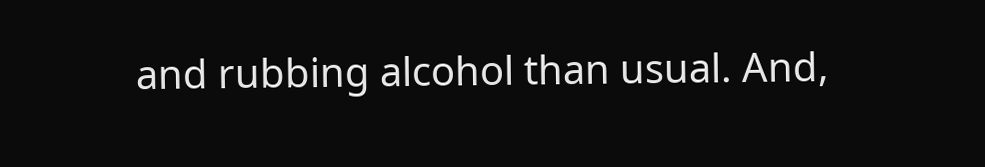and rubbing alcohol than usual. And,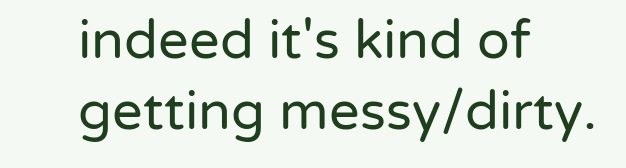indeed it's kind of getting messy/dirty.